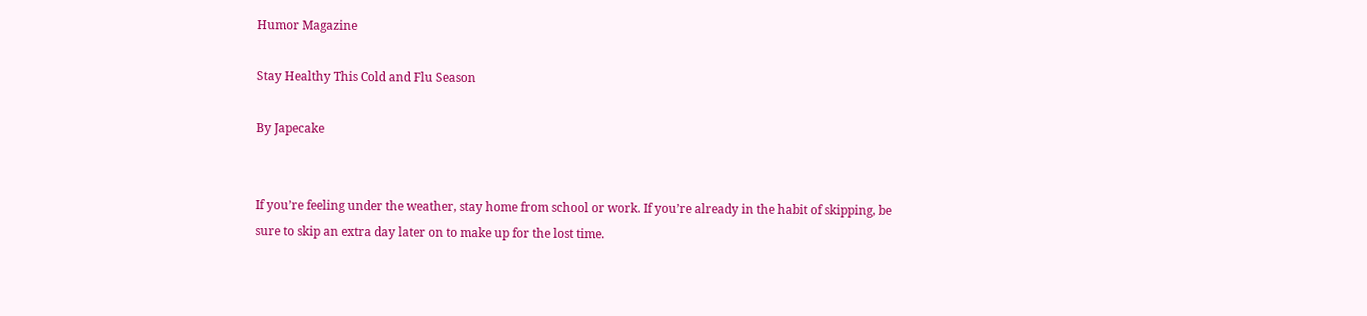Humor Magazine

Stay Healthy This Cold and Flu Season

By Japecake


If you’re feeling under the weather, stay home from school or work. If you’re already in the habit of skipping, be sure to skip an extra day later on to make up for the lost time.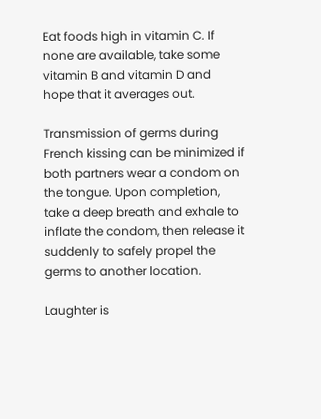Eat foods high in vitamin C. If none are available, take some vitamin B and vitamin D and hope that it averages out.

Transmission of germs during French kissing can be minimized if both partners wear a condom on the tongue. Upon completion, take a deep breath and exhale to inflate the condom, then release it suddenly to safely propel the germs to another location.

Laughter is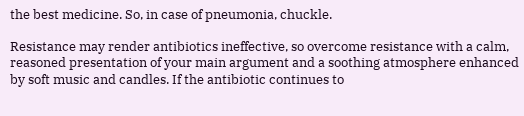the best medicine. So, in case of pneumonia, chuckle.

Resistance may render antibiotics ineffective, so overcome resistance with a calm, reasoned presentation of your main argument and a soothing atmosphere enhanced by soft music and candles. If the antibiotic continues to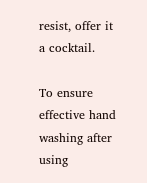resist, offer it a cocktail.

To ensure effective hand washing after using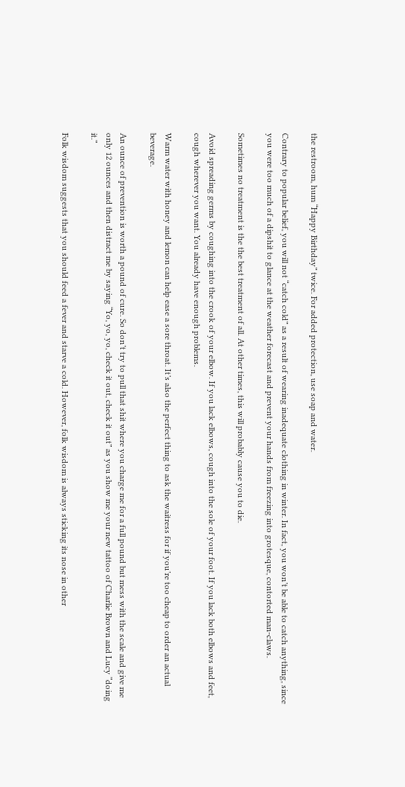the restroom, hum “Happy Birthday” twice. For added protection, use soap and water.

Contrary to popular belief, you will not “catch cold” as a result of wearing inadequate clothing in winter. In fact, you won’t be able to catch anything, since you were too much of a dipshit to glance at the weather forecast and prevent your hands from freezing into grotesque, contorted man-claws.

Sometimes no treatment is the the best treatment of all. At other times, this will probably cause you to die.

Avoid spreading germs by coughing into the crook of your elbow. If you lack elbows, cough into the sole of your foot. If you lack both elbows and feet, cough wherever you want. You already have enough problems.

Warm water with honey and lemon can help ease a sore throat. It’s also the perfect thing to ask the waitress for if you’re too cheap to order an actual beverage.

An ounce of prevention is worth a pound of cure. So don’t try to pull that shit where you charge me for a full pound but mess with the scale and give me only 12 ounces and then distract me by saying “Yo, yo, yo, check it out, check it out” as you show me your new tattoo of Charlie Brown and Lucy “doing it.”

Folk wisdom suggests that you should feed a fever and starve a cold. However, folk wisdom is always sticking its nose in other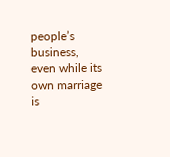people’s business, even while its own marriage is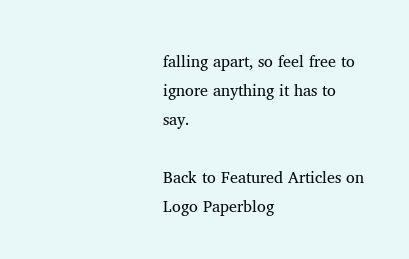falling apart, so feel free to ignore anything it has to say.

Back to Featured Articles on Logo Paperblog